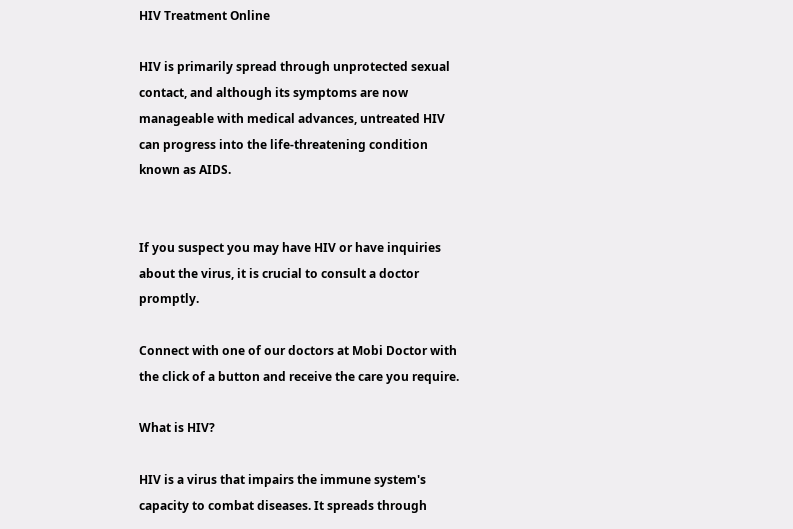HIV Treatment Online

HIV is primarily spread through unprotected sexual contact, and although its symptoms are now manageable with medical advances, untreated HIV can progress into the life-threatening condition known as AIDS.


If you suspect you may have HIV or have inquiries about the virus, it is crucial to consult a doctor promptly.

Connect with one of our doctors at Mobi Doctor with the click of a button and receive the care you require.

What is HIV?

HIV is a virus that impairs the immune system's capacity to combat diseases. It spreads through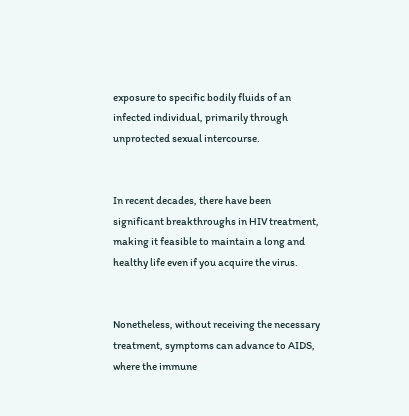exposure to specific bodily fluids of an infected individual, primarily through unprotected sexual intercourse.


In recent decades, there have been significant breakthroughs in HIV treatment, making it feasible to maintain a long and healthy life even if you acquire the virus.


Nonetheless, without receiving the necessary treatment, symptoms can advance to AIDS, where the immune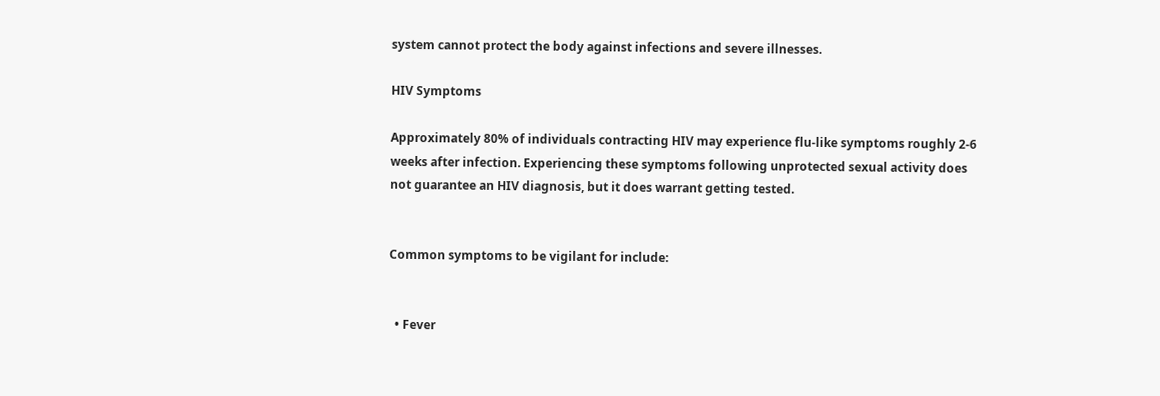system cannot protect the body against infections and severe illnesses.

HIV Symptoms

Approximately 80% of individuals contracting HIV may experience flu-like symptoms roughly 2-6 weeks after infection. Experiencing these symptoms following unprotected sexual activity does not guarantee an HIV diagnosis, but it does warrant getting tested.


Common symptoms to be vigilant for include:


  • Fever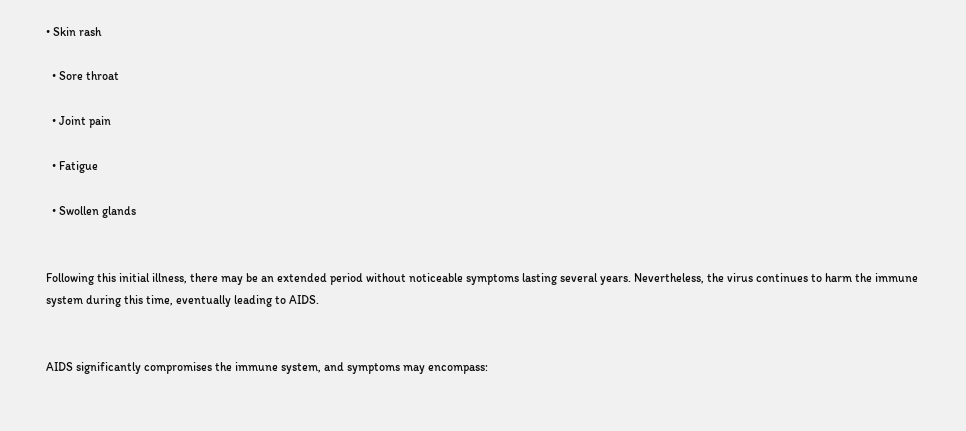• Skin rash

  • Sore throat

  • Joint pain

  • Fatigue

  • Swollen glands


Following this initial illness, there may be an extended period without noticeable symptoms lasting several years. Nevertheless, the virus continues to harm the immune system during this time, eventually leading to AIDS.


AIDS significantly compromises the immune system, and symptoms may encompass: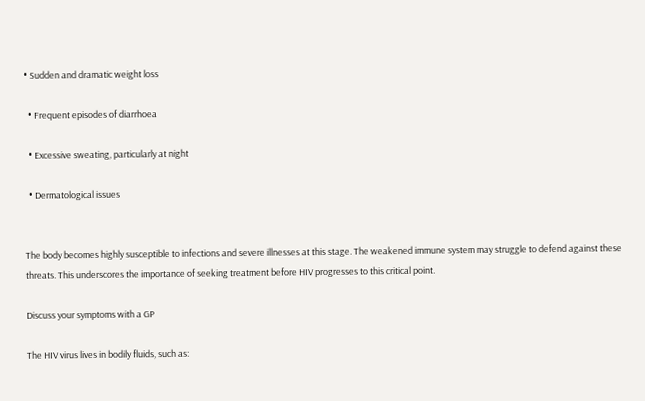• Sudden and dramatic weight loss

  • Frequent episodes of diarrhoea

  • Excessive sweating, particularly at night

  • Dermatological issues


The body becomes highly susceptible to infections and severe illnesses at this stage. The weakened immune system may struggle to defend against these threats. This underscores the importance of seeking treatment before HIV progresses to this critical point.

Discuss your symptoms with a GP

The HIV virus lives in bodily fluids, such as: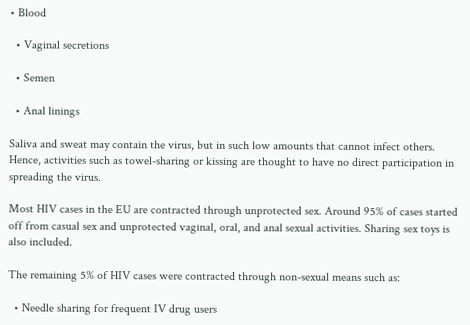• Blood

  • Vaginal secretions

  • Semen

  • Anal linings

Saliva and sweat may contain the virus, but in such low amounts that cannot infect others. Hence, activities such as towel-sharing or kissing are thought to have no direct participation in spreading the virus.

Most HIV cases in the EU are contracted through unprotected sex. Around 95% of cases started off from casual sex and unprotected vaginal, oral, and anal sexual activities. Sharing sex toys is also included.

The remaining 5% of HIV cases were contracted through non-sexual means such as:

  • Needle sharing for frequent IV drug users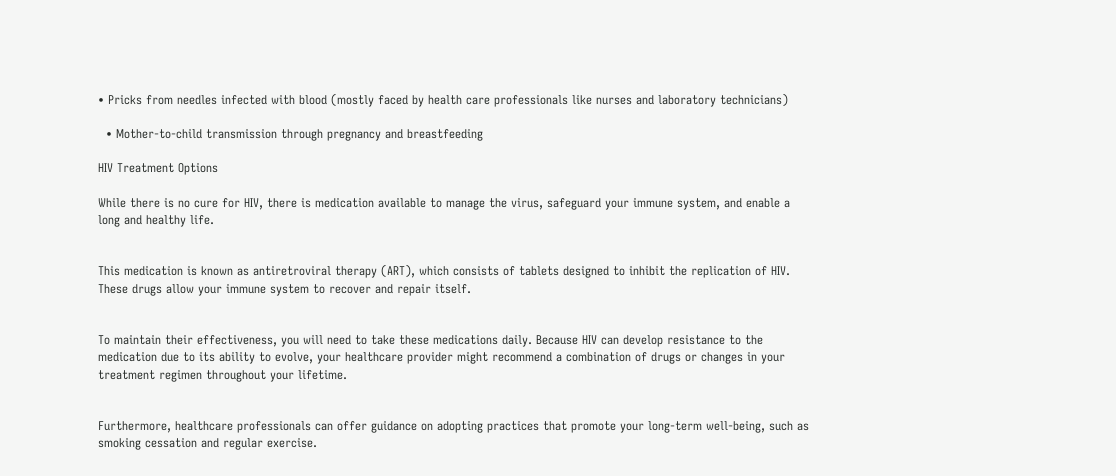• Pricks from needles infected with blood (mostly faced by health care professionals like nurses and laboratory technicians)

  • Mother-to-child transmission through pregnancy and breastfeeding

HIV Treatment Options

While there is no cure for HIV, there is medication available to manage the virus, safeguard your immune system, and enable a long and healthy life.


This medication is known as antiretroviral therapy (ART), which consists of tablets designed to inhibit the replication of HIV. These drugs allow your immune system to recover and repair itself.


To maintain their effectiveness, you will need to take these medications daily. Because HIV can develop resistance to the medication due to its ability to evolve, your healthcare provider might recommend a combination of drugs or changes in your treatment regimen throughout your lifetime.


Furthermore, healthcare professionals can offer guidance on adopting practices that promote your long-term well-being, such as smoking cessation and regular exercise.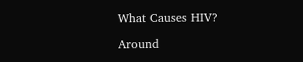What Causes HIV?

Around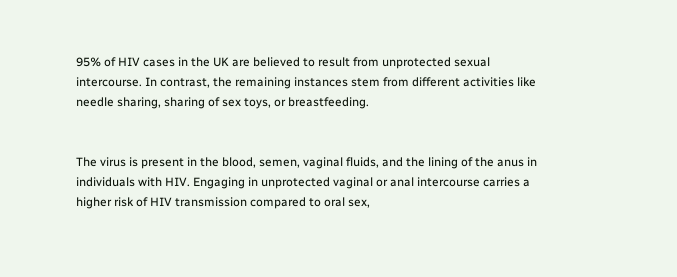95% of HIV cases in the UK are believed to result from unprotected sexual intercourse. In contrast, the remaining instances stem from different activities like needle sharing, sharing of sex toys, or breastfeeding.


The virus is present in the blood, semen, vaginal fluids, and the lining of the anus in individuals with HIV. Engaging in unprotected vaginal or anal intercourse carries a higher risk of HIV transmission compared to oral sex,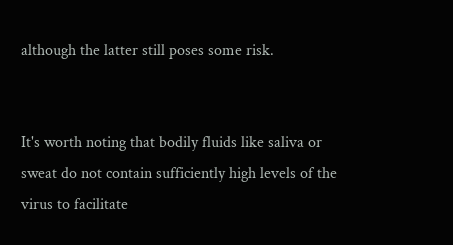although the latter still poses some risk.


It's worth noting that bodily fluids like saliva or sweat do not contain sufficiently high levels of the virus to facilitate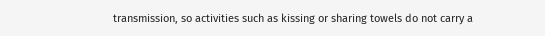transmission, so activities such as kissing or sharing towels do not carry a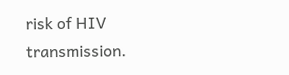risk of HIV transmission.